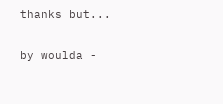thanks but...

by woulda -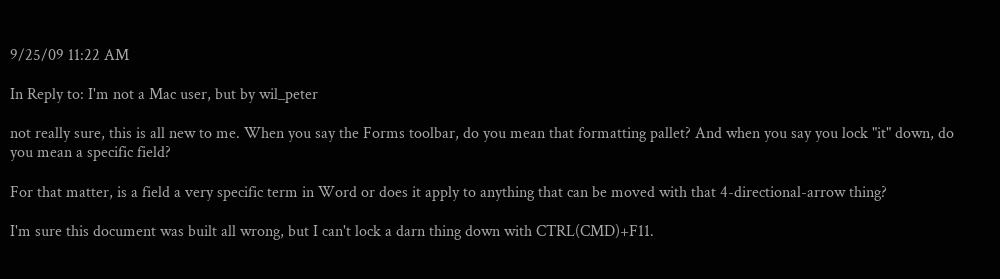9/25/09 11:22 AM

In Reply to: I'm not a Mac user, but by wil_peter

not really sure, this is all new to me. When you say the Forms toolbar, do you mean that formatting pallet? And when you say you lock "it" down, do you mean a specific field?

For that matter, is a field a very specific term in Word or does it apply to anything that can be moved with that 4-directional-arrow thing?

I'm sure this document was built all wrong, but I can't lock a darn thing down with CTRL(CMD)+F11.